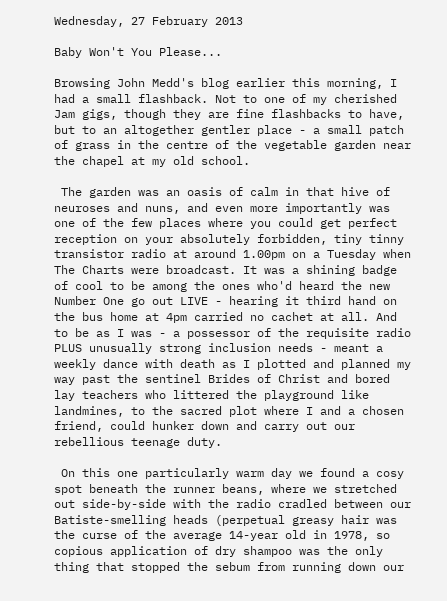Wednesday, 27 February 2013

Baby Won't You Please...

Browsing John Medd's blog earlier this morning, I had a small flashback. Not to one of my cherished Jam gigs, though they are fine flashbacks to have, but to an altogether gentler place - a small patch of grass in the centre of the vegetable garden near the chapel at my old school.

 The garden was an oasis of calm in that hive of neuroses and nuns, and even more importantly was one of the few places where you could get perfect reception on your absolutely forbidden, tiny tinny transistor radio at around 1.00pm on a Tuesday when The Charts were broadcast. It was a shining badge of cool to be among the ones who'd heard the new Number One go out LIVE - hearing it third hand on the bus home at 4pm carried no cachet at all. And to be as I was - a possessor of the requisite radio PLUS unusually strong inclusion needs - meant a weekly dance with death as I plotted and planned my way past the sentinel Brides of Christ and bored lay teachers who littered the playground like landmines, to the sacred plot where I and a chosen friend, could hunker down and carry out our rebellious teenage duty.

 On this one particularly warm day we found a cosy spot beneath the runner beans, where we stretched out side-by-side with the radio cradled between our Batiste-smelling heads (perpetual greasy hair was the curse of the average 14-year old in 1978, so copious application of dry shampoo was the only thing that stopped the sebum from running down our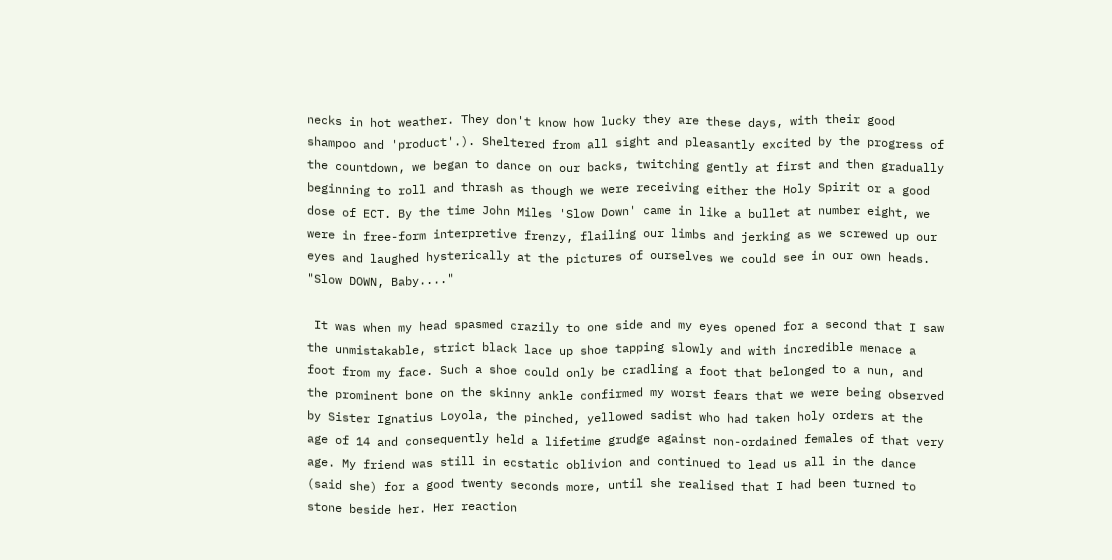necks in hot weather. They don't know how lucky they are these days, with their good shampoo and 'product'.). Sheltered from all sight and pleasantly excited by the progress of the countdown, we began to dance on our backs, twitching gently at first and then gradually beginning to roll and thrash as though we were receiving either the Holy Spirit or a good dose of ECT. By the time John Miles 'Slow Down' came in like a bullet at number eight, we were in free-form interpretive frenzy, flailing our limbs and jerking as we screwed up our eyes and laughed hysterically at the pictures of ourselves we could see in our own heads. "Slow DOWN, Baby...."

 It was when my head spasmed crazily to one side and my eyes opened for a second that I saw the unmistakable, strict black lace up shoe tapping slowly and with incredible menace a foot from my face. Such a shoe could only be cradling a foot that belonged to a nun, and the prominent bone on the skinny ankle confirmed my worst fears that we were being observed by Sister Ignatius Loyola, the pinched, yellowed sadist who had taken holy orders at the age of 14 and consequently held a lifetime grudge against non-ordained females of that very age. My friend was still in ecstatic oblivion and continued to lead us all in the dance (said she) for a good twenty seconds more, until she realised that I had been turned to stone beside her. Her reaction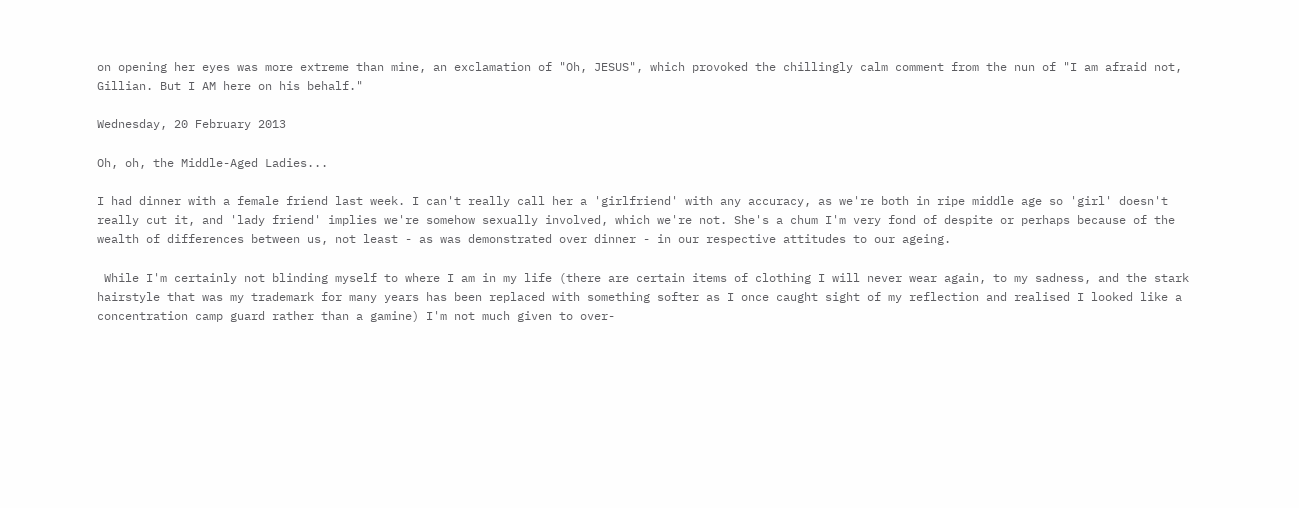on opening her eyes was more extreme than mine, an exclamation of "Oh, JESUS", which provoked the chillingly calm comment from the nun of "I am afraid not, Gillian. But I AM here on his behalf."

Wednesday, 20 February 2013

Oh, oh, the Middle-Aged Ladies...

I had dinner with a female friend last week. I can't really call her a 'girlfriend' with any accuracy, as we're both in ripe middle age so 'girl' doesn't really cut it, and 'lady friend' implies we're somehow sexually involved, which we're not. She's a chum I'm very fond of despite or perhaps because of the wealth of differences between us, not least - as was demonstrated over dinner - in our respective attitudes to our ageing.

 While I'm certainly not blinding myself to where I am in my life (there are certain items of clothing I will never wear again, to my sadness, and the stark hairstyle that was my trademark for many years has been replaced with something softer as I once caught sight of my reflection and realised I looked like a concentration camp guard rather than a gamine) I'm not much given to over-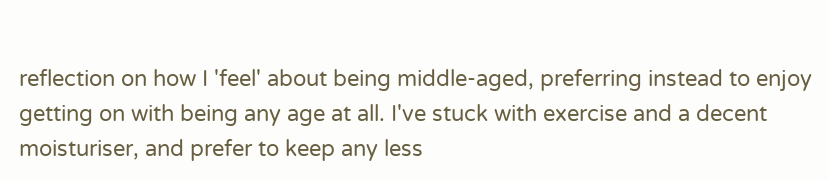reflection on how I 'feel' about being middle-aged, preferring instead to enjoy getting on with being any age at all. I've stuck with exercise and a decent moisturiser, and prefer to keep any less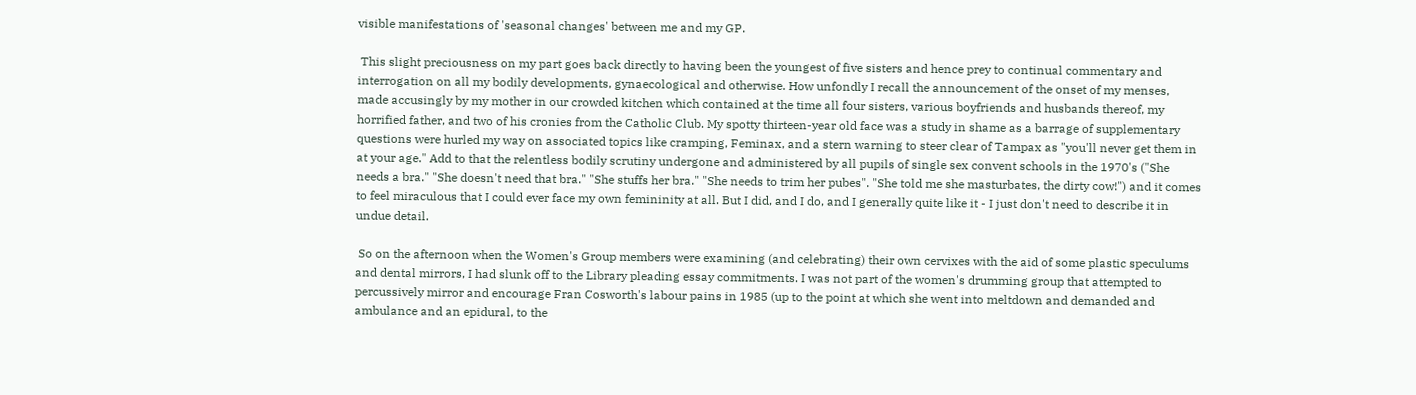visible manifestations of 'seasonal changes' between me and my GP.

 This slight preciousness on my part goes back directly to having been the youngest of five sisters and hence prey to continual commentary and interrogation on all my bodily developments, gynaecological and otherwise. How unfondly I recall the announcement of the onset of my menses, made accusingly by my mother in our crowded kitchen which contained at the time all four sisters, various boyfriends and husbands thereof, my horrified father, and two of his cronies from the Catholic Club. My spotty thirteen-year old face was a study in shame as a barrage of supplementary questions were hurled my way on associated topics like cramping, Feminax, and a stern warning to steer clear of Tampax as "you'll never get them in at your age." Add to that the relentless bodily scrutiny undergone and administered by all pupils of single sex convent schools in the 1970's ("She needs a bra." "She doesn't need that bra." "She stuffs her bra." "She needs to trim her pubes". "She told me she masturbates, the dirty cow!") and it comes to feel miraculous that I could ever face my own femininity at all. But I did, and I do, and I generally quite like it - I just don't need to describe it in undue detail.

 So on the afternoon when the Women's Group members were examining (and celebrating) their own cervixes with the aid of some plastic speculums and dental mirrors, I had slunk off to the Library pleading essay commitments. I was not part of the women's drumming group that attempted to percussively mirror and encourage Fran Cosworth's labour pains in 1985 (up to the point at which she went into meltdown and demanded and ambulance and an epidural, to the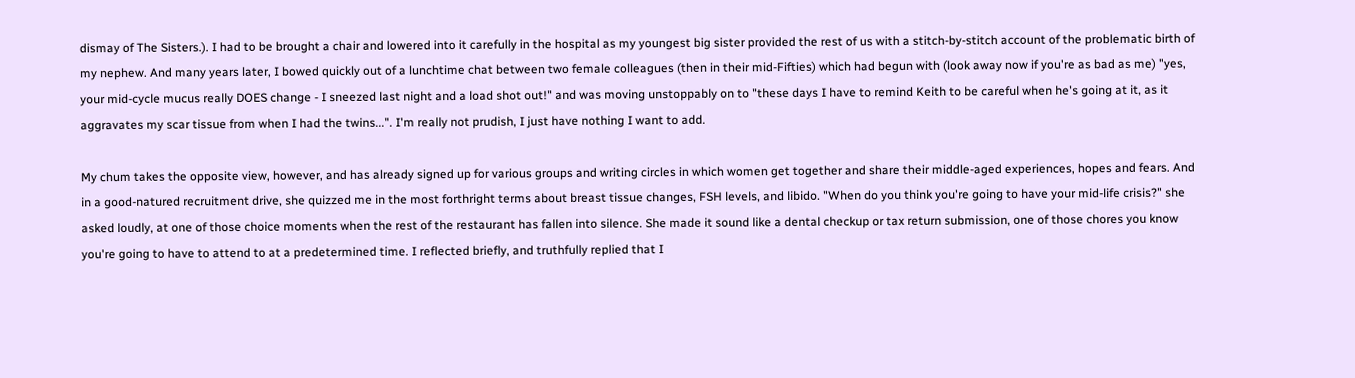dismay of The Sisters.). I had to be brought a chair and lowered into it carefully in the hospital as my youngest big sister provided the rest of us with a stitch-by-stitch account of the problematic birth of my nephew. And many years later, I bowed quickly out of a lunchtime chat between two female colleagues (then in their mid-Fifties) which had begun with (look away now if you're as bad as me) "yes, your mid-cycle mucus really DOES change - I sneezed last night and a load shot out!" and was moving unstoppably on to "these days I have to remind Keith to be careful when he's going at it, as it aggravates my scar tissue from when I had the twins...". I'm really not prudish, I just have nothing I want to add.

My chum takes the opposite view, however, and has already signed up for various groups and writing circles in which women get together and share their middle-aged experiences, hopes and fears. And in a good-natured recruitment drive, she quizzed me in the most forthright terms about breast tissue changes, FSH levels, and libido. "When do you think you're going to have your mid-life crisis?" she asked loudly, at one of those choice moments when the rest of the restaurant has fallen into silence. She made it sound like a dental checkup or tax return submission, one of those chores you know you're going to have to attend to at a predetermined time. I reflected briefly, and truthfully replied that I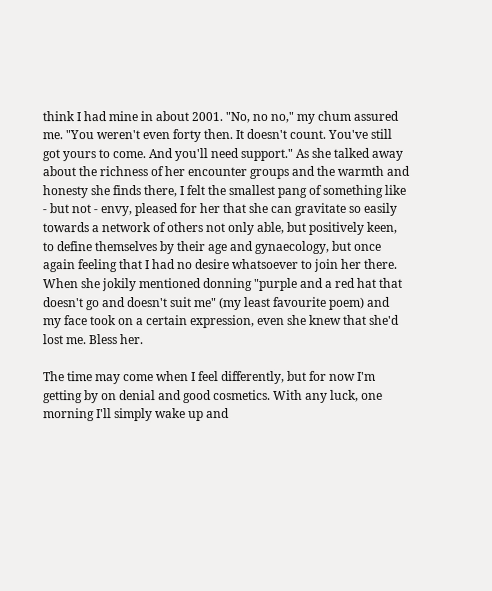think I had mine in about 2001. "No, no no," my chum assured me. "You weren't even forty then. It doesn't count. You've still got yours to come. And you'll need support." As she talked away about the richness of her encounter groups and the warmth and honesty she finds there, I felt the smallest pang of something like - but not - envy, pleased for her that she can gravitate so easily towards a network of others not only able, but positively keen, to define themselves by their age and gynaecology, but once again feeling that I had no desire whatsoever to join her there. When she jokily mentioned donning "purple and a red hat that doesn't go and doesn't suit me" (my least favourite poem) and my face took on a certain expression, even she knew that she'd lost me. Bless her.

The time may come when I feel differently, but for now I'm getting by on denial and good cosmetics. With any luck, one morning I'll simply wake up and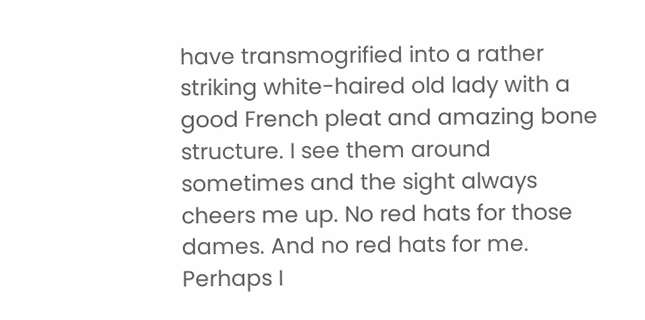have transmogrified into a rather striking white-haired old lady with a good French pleat and amazing bone structure. I see them around sometimes and the sight always cheers me up. No red hats for those dames. And no red hats for me. Perhaps I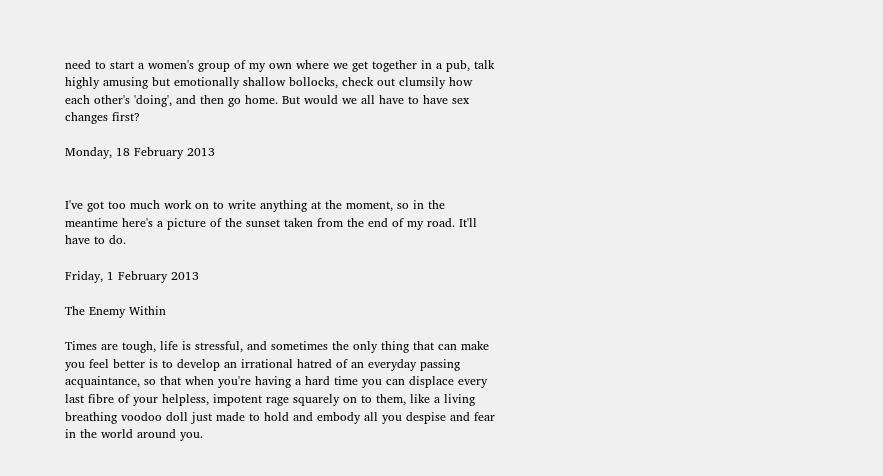need to start a women's group of my own where we get together in a pub, talk highly amusing but emotionally shallow bollocks, check out clumsily how each other's 'doing', and then go home. But would we all have to have sex changes first?

Monday, 18 February 2013


I've got too much work on to write anything at the moment, so in the meantime here's a picture of the sunset taken from the end of my road. It'll have to do.

Friday, 1 February 2013

The Enemy Within

Times are tough, life is stressful, and sometimes the only thing that can make you feel better is to develop an irrational hatred of an everyday passing acquaintance, so that when you're having a hard time you can displace every last fibre of your helpless, impotent rage squarely on to them, like a living breathing voodoo doll just made to hold and embody all you despise and fear in the world around you.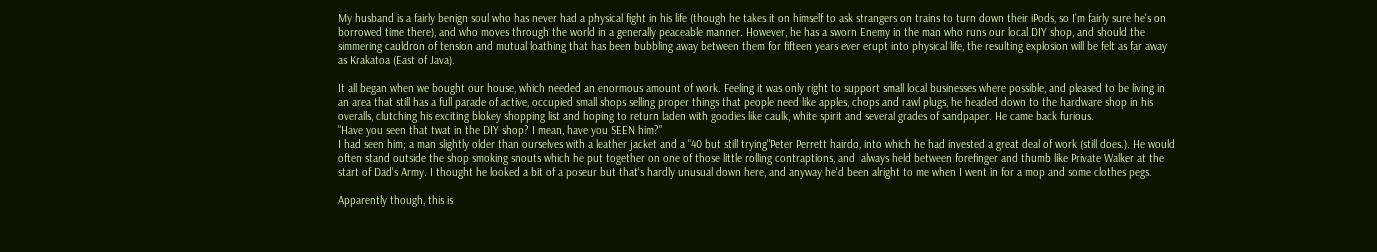My husband is a fairly benign soul who has never had a physical fight in his life (though he takes it on himself to ask strangers on trains to turn down their iPods, so I'm fairly sure he's on borrowed time there), and who moves through the world in a generally peaceable manner. However, he has a sworn Enemy in the man who runs our local DIY shop, and should the simmering cauldron of tension and mutual loathing that has been bubbling away between them for fifteen years ever erupt into physical life, the resulting explosion will be felt as far away as Krakatoa (East of Java).

It all began when we bought our house, which needed an enormous amount of work. Feeling it was only right to support small local businesses where possible, and pleased to be living in an area that still has a full parade of active, occupied small shops selling proper things that people need like apples, chops and rawl plugs, he headed down to the hardware shop in his overalls, clutching his exciting blokey shopping list and hoping to return laden with goodies like caulk, white spirit and several grades of sandpaper. He came back furious.
"Have you seen that twat in the DIY shop? I mean, have you SEEN him?"
I had seen him; a man slightly older than ourselves with a leather jacket and a "40 but still trying"Peter Perrett hairdo, into which he had invested a great deal of work (still does.). He would often stand outside the shop smoking snouts which he put together on one of those little rolling contraptions, and  always held between forefinger and thumb like Private Walker at the start of Dad's Army. I thought he looked a bit of a poseur but that's hardly unusual down here, and anyway he'd been alright to me when I went in for a mop and some clothes pegs.

Apparently though, this is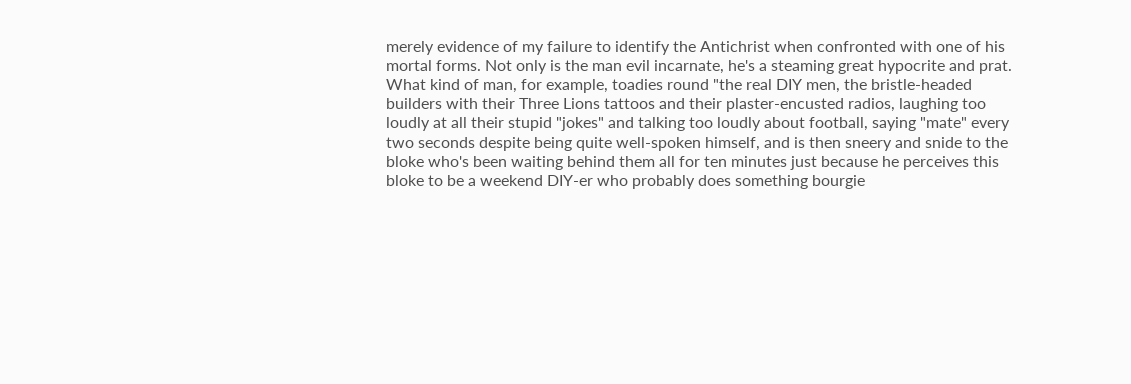merely evidence of my failure to identify the Antichrist when confronted with one of his mortal forms. Not only is the man evil incarnate, he's a steaming great hypocrite and prat. What kind of man, for example, toadies round "the real DIY men, the bristle-headed builders with their Three Lions tattoos and their plaster-encusted radios, laughing too loudly at all their stupid "jokes" and talking too loudly about football, saying "mate" every two seconds despite being quite well-spoken himself, and is then sneery and snide to the bloke who's been waiting behind them all for ten minutes just because he perceives this bloke to be a weekend DIY-er who probably does something bourgie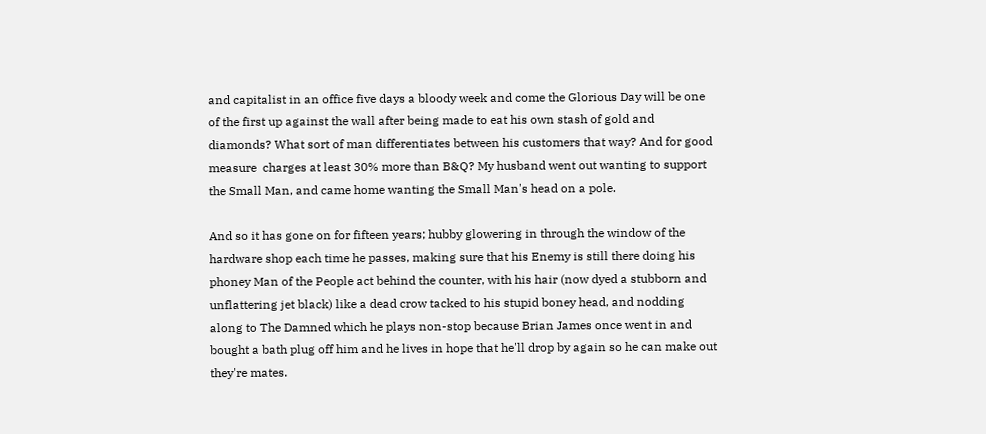and capitalist in an office five days a bloody week and come the Glorious Day will be one of the first up against the wall after being made to eat his own stash of gold and diamonds? What sort of man differentiates between his customers that way? And for good measure  charges at least 30% more than B&Q? My husband went out wanting to support the Small Man, and came home wanting the Small Man's head on a pole.

And so it has gone on for fifteen years; hubby glowering in through the window of the hardware shop each time he passes, making sure that his Enemy is still there doing his phoney Man of the People act behind the counter, with his hair (now dyed a stubborn and unflattering jet black) like a dead crow tacked to his stupid boney head, and nodding along to The Damned which he plays non-stop because Brian James once went in and bought a bath plug off him and he lives in hope that he'll drop by again so he can make out they're mates.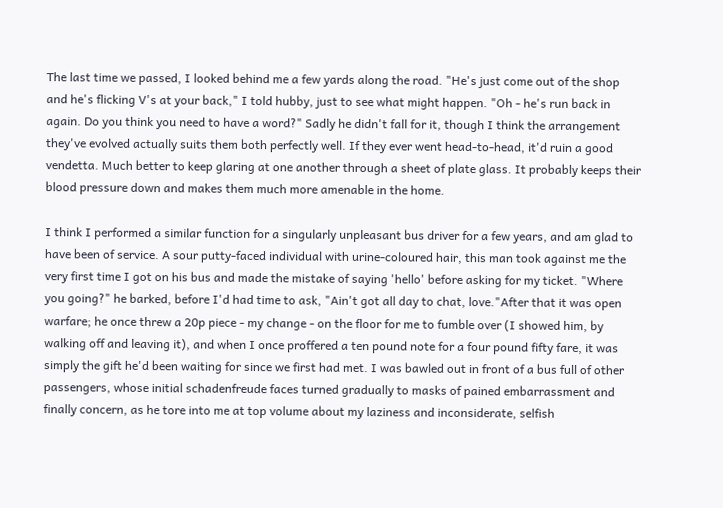The last time we passed, I looked behind me a few yards along the road. "He's just come out of the shop and he's flicking V's at your back," I told hubby, just to see what might happen. "Oh - he's run back in again. Do you think you need to have a word?" Sadly he didn't fall for it, though I think the arrangement they've evolved actually suits them both perfectly well. If they ever went head-to-head, it'd ruin a good vendetta. Much better to keep glaring at one another through a sheet of plate glass. It probably keeps their blood pressure down and makes them much more amenable in the home.

I think I performed a similar function for a singularly unpleasant bus driver for a few years, and am glad to have been of service. A sour putty-faced individual with urine-coloured hair, this man took against me the very first time I got on his bus and made the mistake of saying 'hello' before asking for my ticket. "Where you going?" he barked, before I'd had time to ask, "Ain't got all day to chat, love."After that it was open warfare; he once threw a 20p piece - my change - on the floor for me to fumble over (I showed him, by walking off and leaving it), and when I once proffered a ten pound note for a four pound fifty fare, it was simply the gift he'd been waiting for since we first had met. I was bawled out in front of a bus full of other passengers, whose initial schadenfreude faces turned gradually to masks of pained embarrassment and finally concern, as he tore into me at top volume about my laziness and inconsiderate, selfish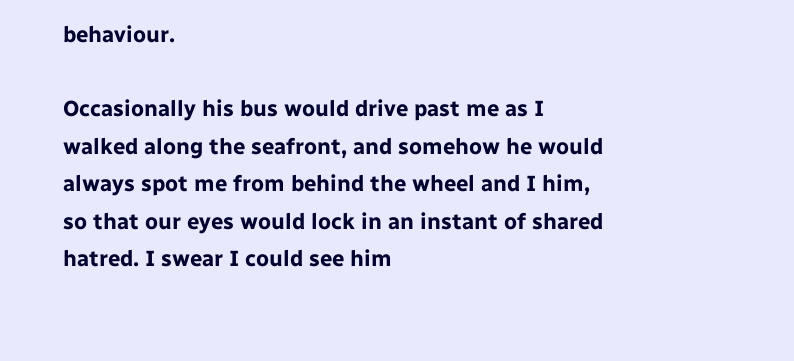behaviour.

Occasionally his bus would drive past me as I walked along the seafront, and somehow he would always spot me from behind the wheel and I him, so that our eyes would lock in an instant of shared hatred. I swear I could see him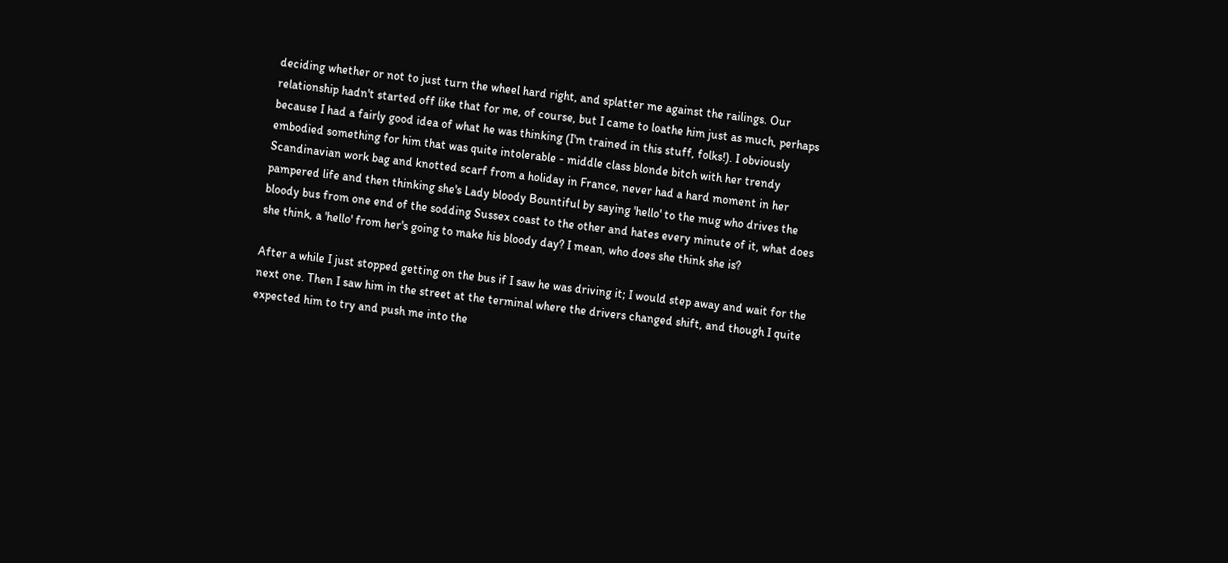deciding whether or not to just turn the wheel hard right, and splatter me against the railings. Our relationship hadn't started off like that for me, of course, but I came to loathe him just as much, perhaps because I had a fairly good idea of what he was thinking (I'm trained in this stuff, folks!). I obviously embodied something for him that was quite intolerable - middle class blonde bitch with her trendy Scandinavian work bag and knotted scarf from a holiday in France, never had a hard moment in her pampered life and then thinking she's Lady bloody Bountiful by saying 'hello' to the mug who drives the bloody bus from one end of the sodding Sussex coast to the other and hates every minute of it, what does she think, a 'hello' from her's going to make his bloody day? I mean, who does she think she is?

After a while I just stopped getting on the bus if I saw he was driving it; I would step away and wait for the next one. Then I saw him in the street at the terminal where the drivers changed shift, and though I quite expected him to try and push me into the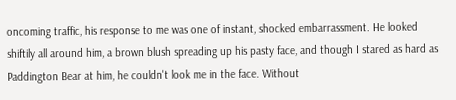oncoming traffic, his response to me was one of instant, shocked embarrassment. He looked shiftily all around him, a brown blush spreading up his pasty face, and though I stared as hard as Paddington Bear at him, he couldn't look me in the face. Without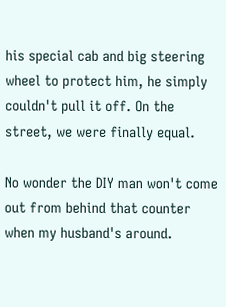his special cab and big steering wheel to protect him, he simply couldn't pull it off. On the street, we were finally equal.

No wonder the DIY man won't come out from behind that counter when my husband's around.